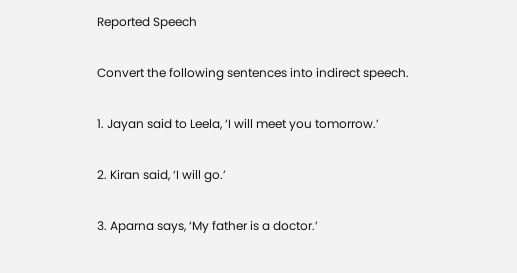Reported Speech

Convert the following sentences into indirect speech.

1. Jayan said to Leela, ‘I will meet you tomorrow.’

2. Kiran said, ‘I will go.’

3. Aparna says, ‘My father is a doctor.’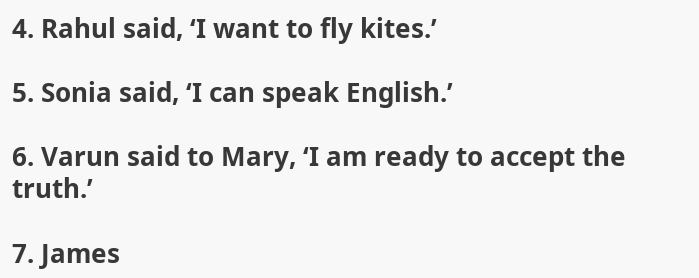4. Rahul said, ‘I want to fly kites.’

5. Sonia said, ‘I can speak English.’

6. Varun said to Mary, ‘I am ready to accept the truth.’

7. James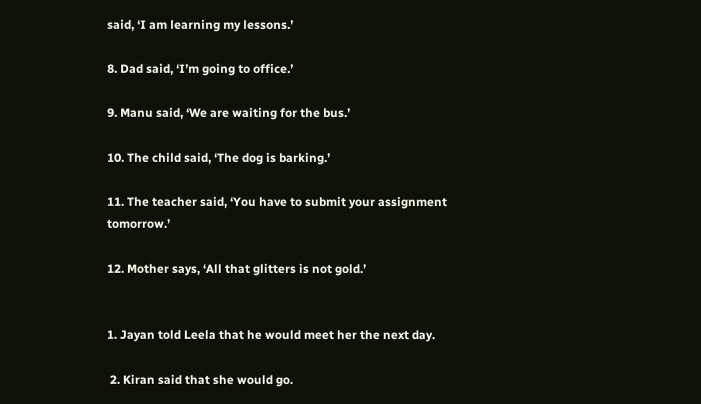said, ‘I am learning my lessons.’

8. Dad said, ‘I’m going to office.’

9. Manu said, ‘We are waiting for the bus.’

10. The child said, ‘The dog is barking.’

11. The teacher said, ‘You have to submit your assignment tomorrow.’

12. Mother says, ‘All that glitters is not gold.’


1. Jayan told Leela that he would meet her the next day.

 2. Kiran said that she would go.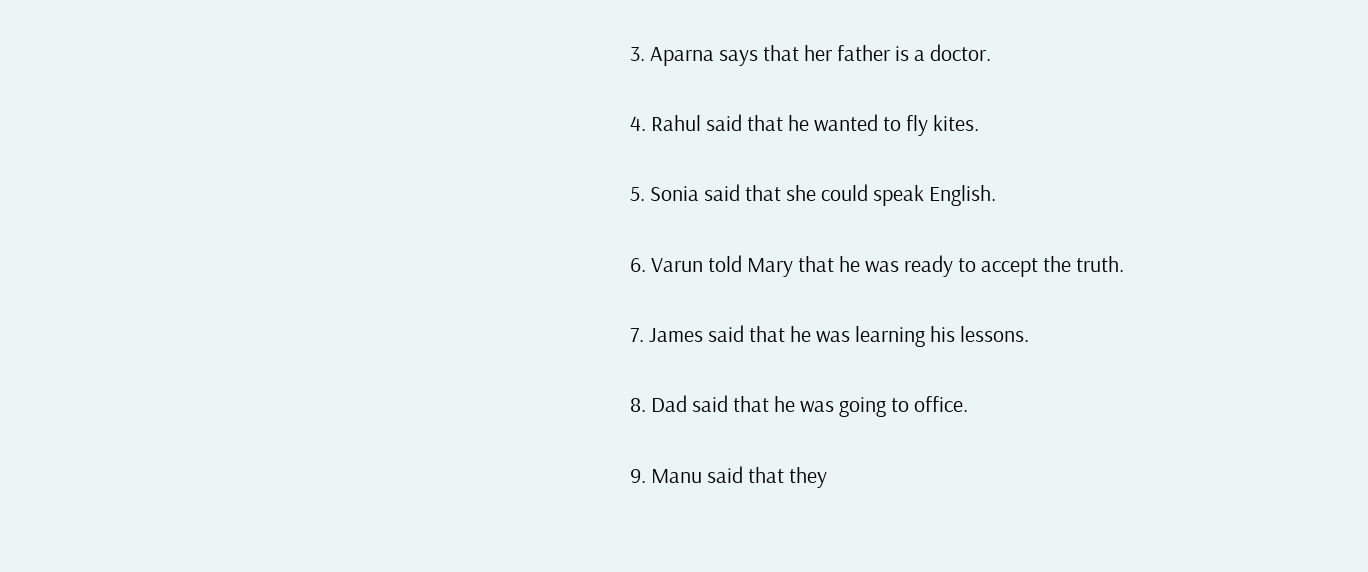3. Aparna says that her father is a doctor.

4. Rahul said that he wanted to fly kites.

5. Sonia said that she could speak English.

6. Varun told Mary that he was ready to accept the truth.

7. James said that he was learning his lessons.

8. Dad said that he was going to office.

9. Manu said that they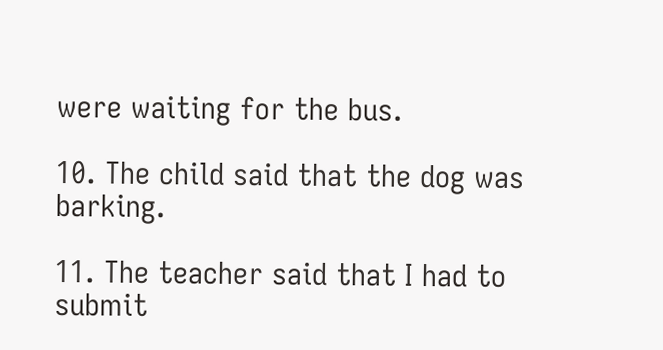were waiting for the bus.

10. The child said that the dog was barking.

11. The teacher said that I had to submit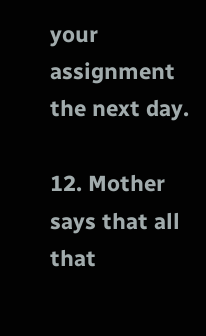your assignment the next day.

12. Mother says that all that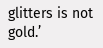glitters is not gold.’